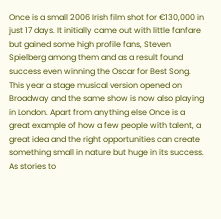Once is a small 2006 Irish film shot for €130,000 in just 17 days. It initially came out with little fanfare but gained some high profile fans, Steven Spielberg among them and as a result found success even winning the Oscar for Best Song. This year a stage musical version opened on Broadway and the same show is now also playing in London. Apart from anything else Once is a great example of how a few people with talent, a great idea and the right opportunities can create something small in nature but huge in its success. As stories to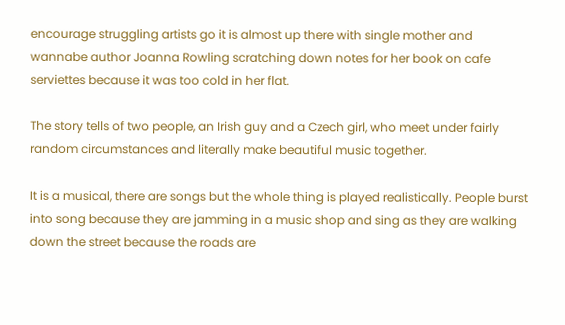encourage struggling artists go it is almost up there with single mother and wannabe author Joanna Rowling scratching down notes for her book on cafe serviettes because it was too cold in her flat.

The story tells of two people, an Irish guy and a Czech girl, who meet under fairly random circumstances and literally make beautiful music together.

It is a musical, there are songs but the whole thing is played realistically. People burst into song because they are jamming in a music shop and sing as they are walking down the street because the roads are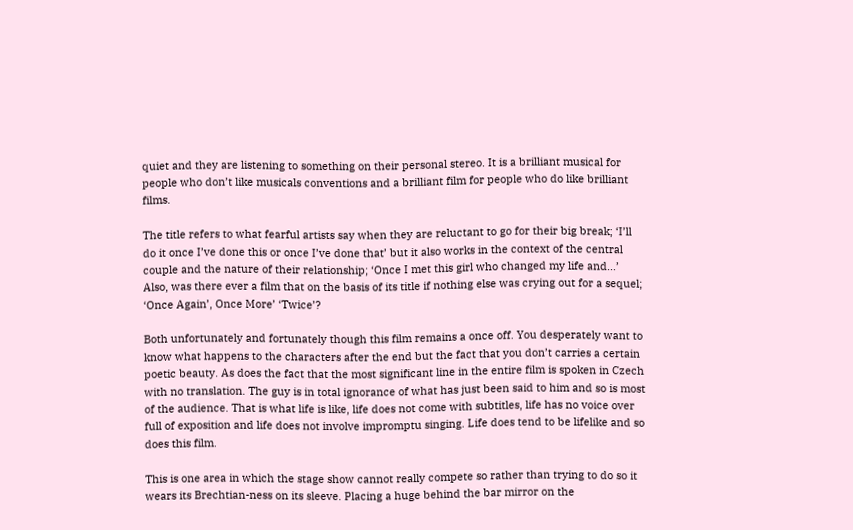quiet and they are listening to something on their personal stereo. It is a brilliant musical for people who don’t like musicals conventions and a brilliant film for people who do like brilliant films.

The title refers to what fearful artists say when they are reluctant to go for their big break; ‘I’ll do it once I’ve done this or once I’ve done that’ but it also works in the context of the central couple and the nature of their relationship; ‘Once I met this girl who changed my life and…’ Also, was there ever a film that on the basis of its title if nothing else was crying out for a sequel; ‘Once Again’, Once More’ ‘Twice’?

Both unfortunately and fortunately though this film remains a once off. You desperately want to know what happens to the characters after the end but the fact that you don’t carries a certain poetic beauty. As does the fact that the most significant line in the entire film is spoken in Czech with no translation. The guy is in total ignorance of what has just been said to him and so is most of the audience. That is what life is like, life does not come with subtitles, life has no voice over full of exposition and life does not involve impromptu singing. Life does tend to be lifelike and so does this film.

This is one area in which the stage show cannot really compete so rather than trying to do so it wears its Brechtian-ness on its sleeve. Placing a huge behind the bar mirror on the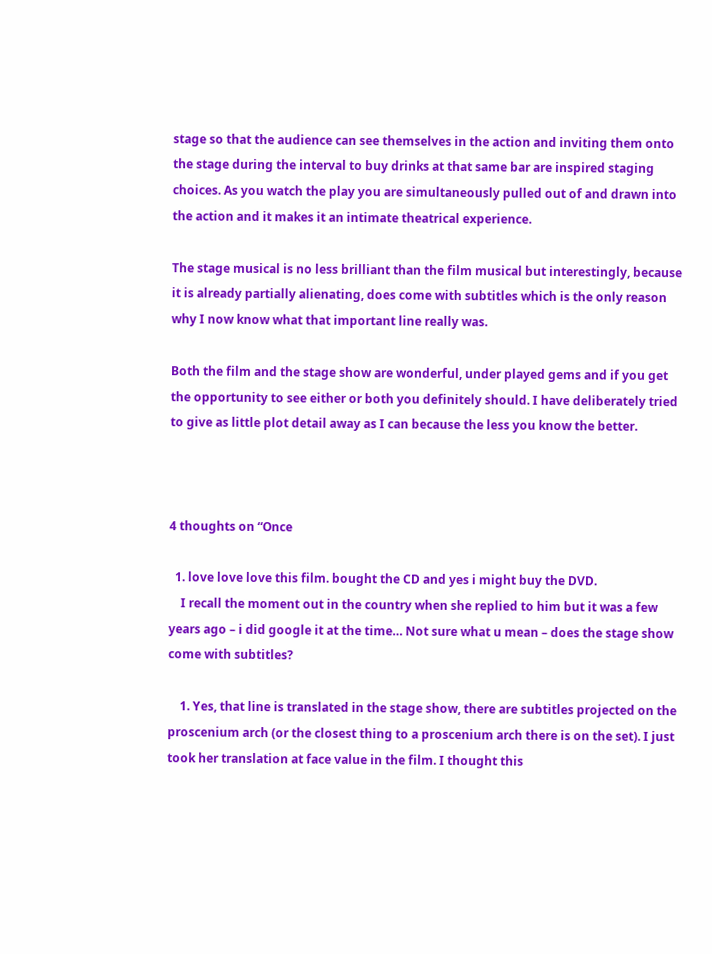stage so that the audience can see themselves in the action and inviting them onto the stage during the interval to buy drinks at that same bar are inspired staging choices. As you watch the play you are simultaneously pulled out of and drawn into the action and it makes it an intimate theatrical experience.

The stage musical is no less brilliant than the film musical but interestingly, because it is already partially alienating, does come with subtitles which is the only reason why I now know what that important line really was.

Both the film and the stage show are wonderful, under played gems and if you get the opportunity to see either or both you definitely should. I have deliberately tried to give as little plot detail away as I can because the less you know the better.



4 thoughts on “Once

  1. love love love this film. bought the CD and yes i might buy the DVD.
    I recall the moment out in the country when she replied to him but it was a few years ago – i did google it at the time… Not sure what u mean – does the stage show come with subtitles?

    1. Yes, that line is translated in the stage show, there are subtitles projected on the proscenium arch (or the closest thing to a proscenium arch there is on the set). I just took her translation at face value in the film. I thought this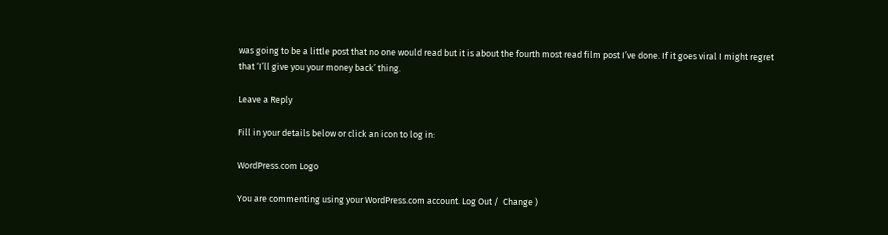was going to be a little post that no one would read but it is about the fourth most read film post I’ve done. If it goes viral I might regret that ‘I’ll give you your money back’ thing.

Leave a Reply

Fill in your details below or click an icon to log in:

WordPress.com Logo

You are commenting using your WordPress.com account. Log Out /  Change )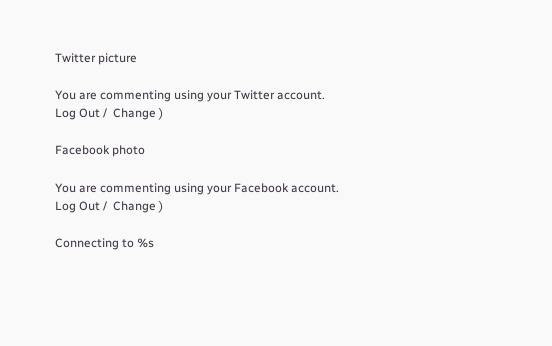Twitter picture

You are commenting using your Twitter account. Log Out /  Change )

Facebook photo

You are commenting using your Facebook account. Log Out /  Change )

Connecting to %s